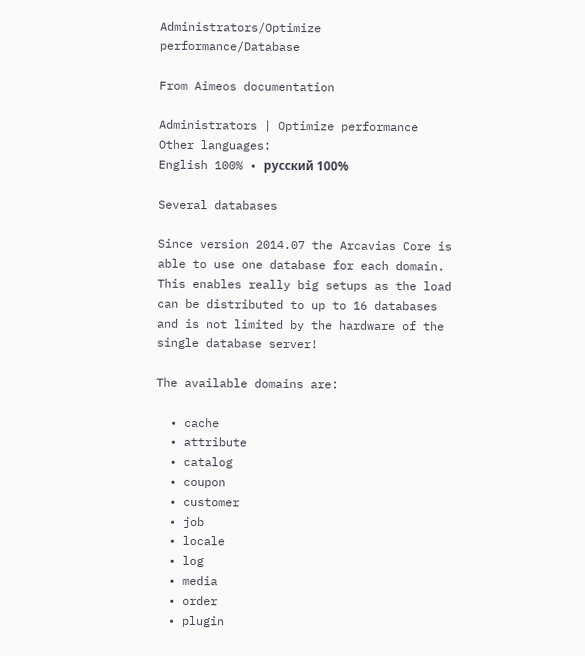Administrators/Optimize performance/Database

From Aimeos documentation

Administrators | Optimize performance
Other languages:
English 100% • русский 100%

Several databases

Since version 2014.07 the Arcavias Core is able to use one database for each domain. This enables really big setups as the load can be distributed to up to 16 databases and is not limited by the hardware of the single database server!

The available domains are:

  • cache
  • attribute
  • catalog
  • coupon
  • customer
  • job
  • locale
  • log
  • media
  • order
  • plugin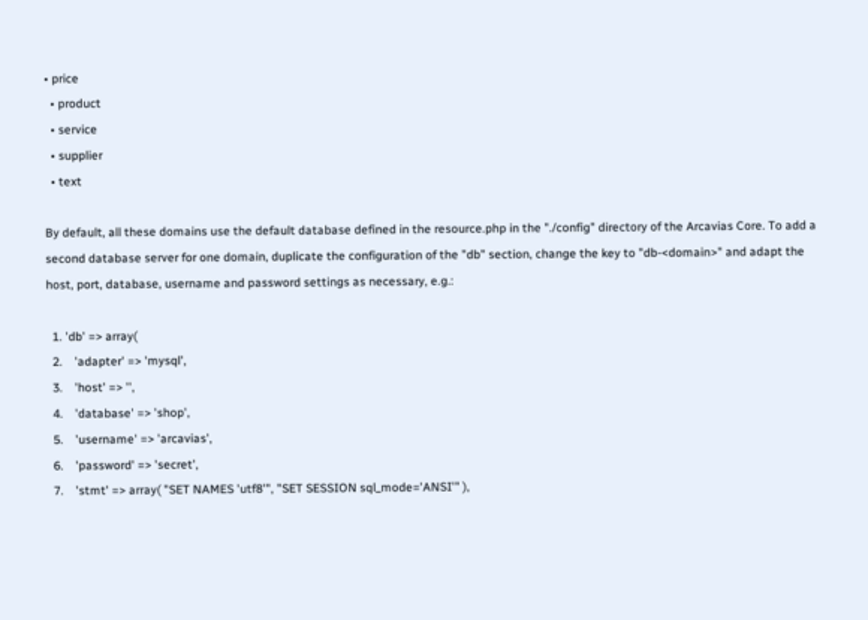• price
  • product
  • service
  • supplier
  • text

By default, all these domains use the default database defined in the resource.php in the "./config" directory of the Arcavias Core. To add a second database server for one domain, duplicate the configuration of the "db" section, change the key to "db-<domain>" and adapt the host, port, database, username and password settings as necessary, e.g.:

  1. 'db' => array(
  2.    'adapter' => 'mysql',
  3.    'host' => '',
  4.    'database' => 'shop',
  5.    'username' => 'arcavias',
  6.    'password' => 'secret',
  7.    'stmt' => array( "SET NAMES 'utf8'", "SET SESSION sql_mode='ANSI'" ),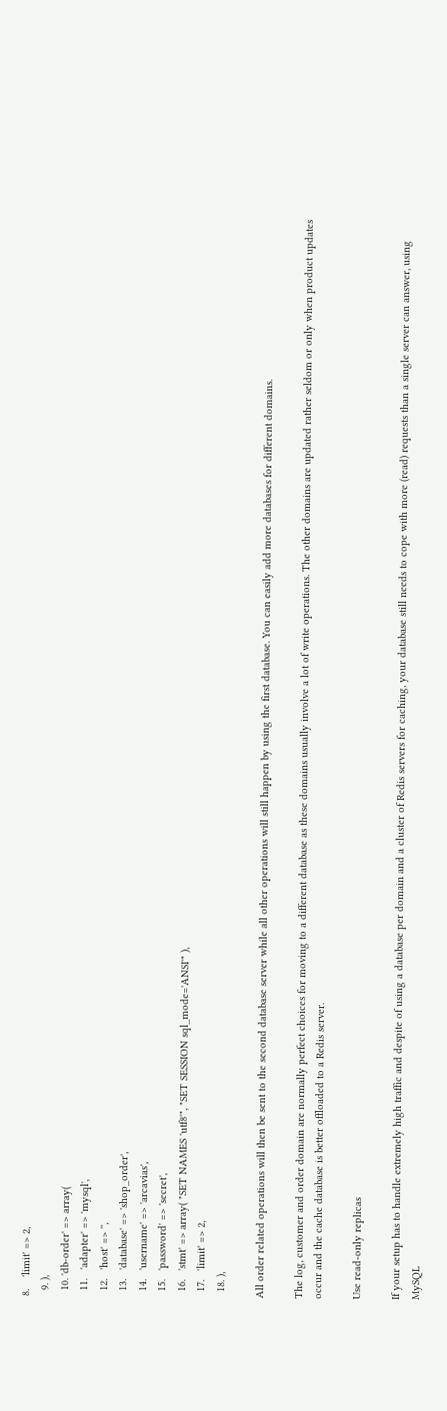8.    'limit' => 2,
  9. ),
  10. 'db-order' => array(
  11.   'adapter' => 'mysql',
  12.   'host' => '',
  13.   'database' => 'shop_order',
  14.   'username' => 'arcavias',
  15.   'password' => 'secret',
  16.   'stmt' => array( "SET NAMES 'utf8'", "SET SESSION sql_mode='ANSI'" ),
  17.   'limit' => 2,
  18. ),

All order related operations will then be sent to the second database server while all other operations will still happen by using the first database. You can easily add more databases for different domains.

The log, customer and order domain are normally perfect choices for moving to a different database as these domains usually involve a lot of write operations. The other domains are updated rather seldom or only when product updates occur and the cache database is better offloaded to a Redis server.

Use read-only replicas

If your setup has to handle extremely high traffic and despite of using a database per domain and a cluster of Redis servers for caching, your database still needs to cope with more (read) requests than a single server can answer, using MySQL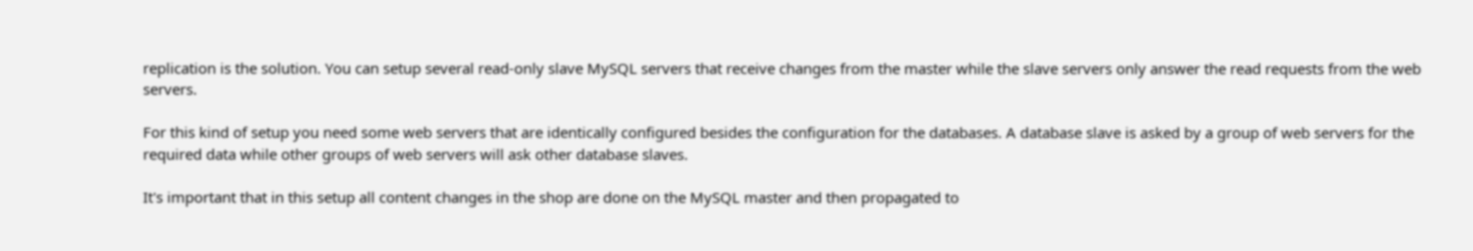replication is the solution. You can setup several read-only slave MySQL servers that receive changes from the master while the slave servers only answer the read requests from the web servers.

For this kind of setup you need some web servers that are identically configured besides the configuration for the databases. A database slave is asked by a group of web servers for the required data while other groups of web servers will ask other database slaves.

It's important that in this setup all content changes in the shop are done on the MySQL master and then propagated to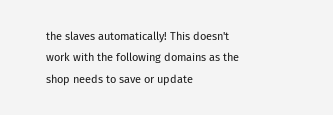the slaves automatically! This doesn't work with the following domains as the shop needs to save or update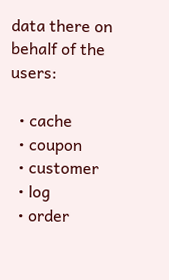data there on behalf of the users:

  • cache
  • coupon
  • customer
  • log
  • order